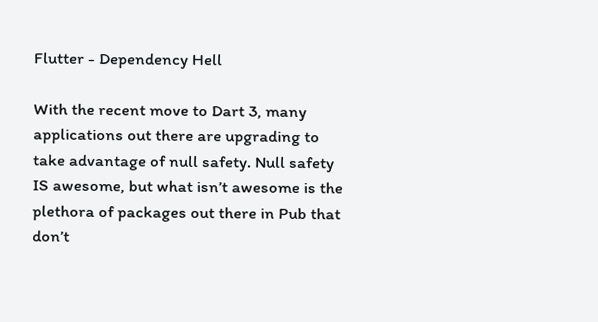Flutter - Dependency Hell

With the recent move to Dart 3, many applications out there are upgrading to take advantage of null safety. Null safety IS awesome, but what isn’t awesome is the plethora of packages out there in Pub that don’t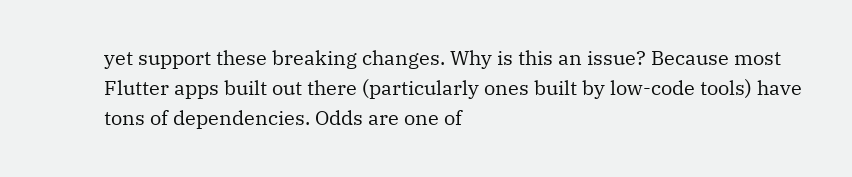yet support these breaking changes. Why is this an issue? Because most Flutter apps built out there (particularly ones built by low-code tools) have tons of dependencies. Odds are one of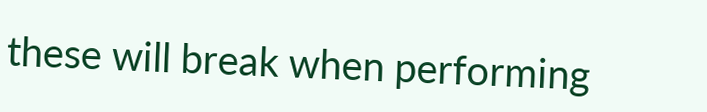these will break when performing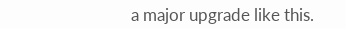a major upgrade like this.